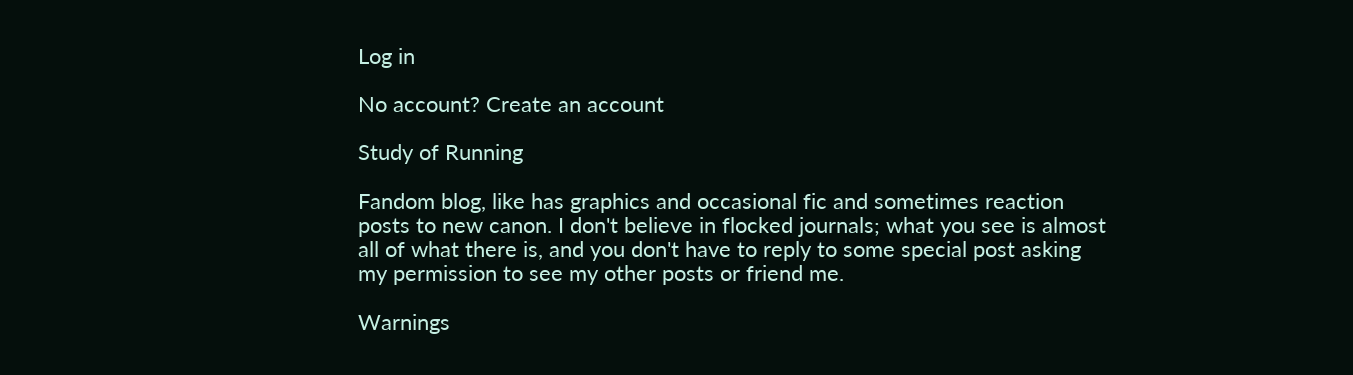Log in

No account? Create an account

Study of Running

Fandom blog, like has graphics and occasional fic and sometimes reaction posts to new canon. I don't believe in flocked journals; what you see is almost all of what there is, and you don't have to reply to some special post asking my permission to see my other posts or friend me.

Warnings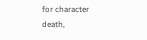for character death,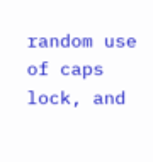random use of caps lock, and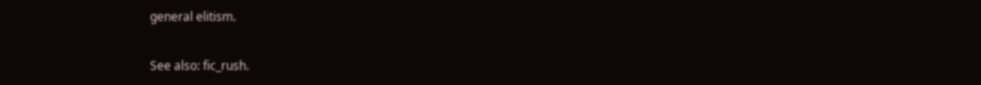general elitism.

See also: fic_rush.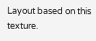Layout based on this texture.